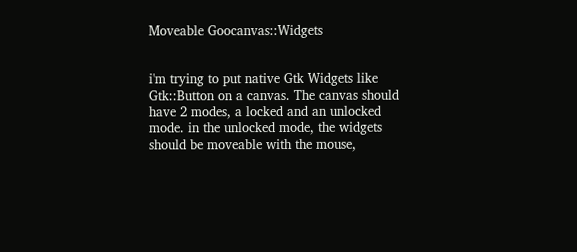Moveable Goocanvas::Widgets


i'm trying to put native Gtk Widgets like Gtk::Button on a canvas. The canvas should have 2 modes, a locked and an unlocked mode. in the unlocked mode, the widgets should be moveable with the mouse,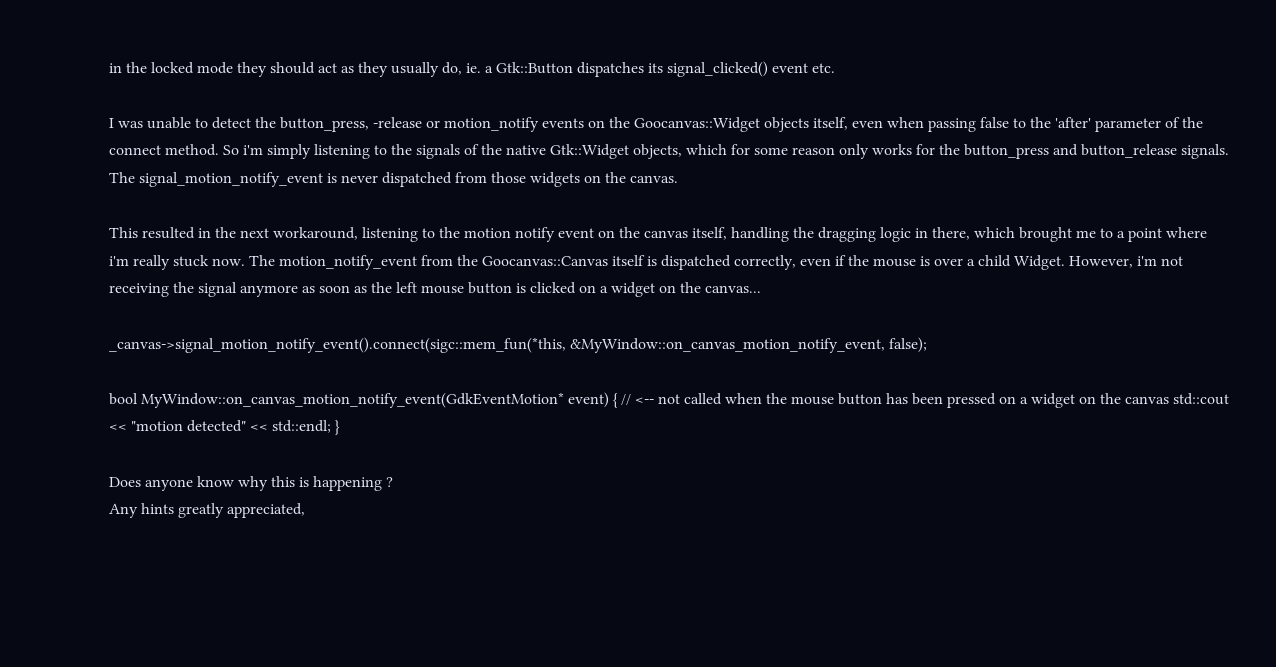in the locked mode they should act as they usually do, ie. a Gtk::Button dispatches its signal_clicked() event etc.

I was unable to detect the button_press, -release or motion_notify events on the Goocanvas::Widget objects itself, even when passing false to the 'after' parameter of the connect method. So i'm simply listening to the signals of the native Gtk::Widget objects, which for some reason only works for the button_press and button_release signals. The signal_motion_notify_event is never dispatched from those widgets on the canvas.

This resulted in the next workaround, listening to the motion notify event on the canvas itself, handling the dragging logic in there, which brought me to a point where i'm really stuck now. The motion_notify_event from the Goocanvas::Canvas itself is dispatched correctly, even if the mouse is over a child Widget. However, i'm not receiving the signal anymore as soon as the left mouse button is clicked on a widget on the canvas...

_canvas->signal_motion_notify_event().connect(sigc::mem_fun(*this, &MyWindow::on_canvas_motion_notify_event, false);

bool MyWindow::on_canvas_motion_notify_event(GdkEventMotion* event) { // <-- not called when the mouse button has been pressed on a widget on the canvas std::cout << "motion detected" << std::endl; }

Does anyone know why this is happening ?
Any hints greatly appreciated,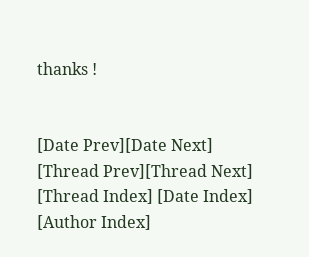thanks !


[Date Prev][Date Next]   [Thread Prev][Thread Next]   [Thread Index] [Date Index] [Author Index]